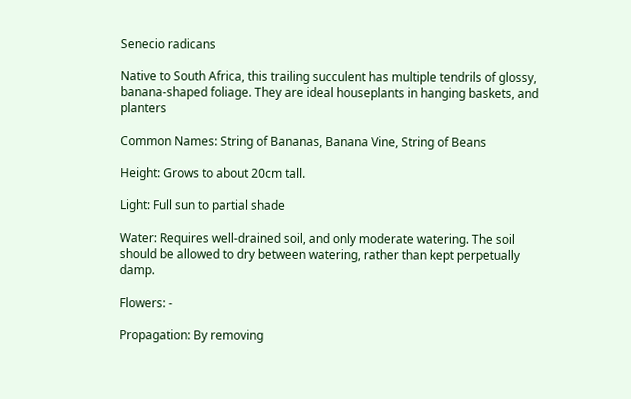Senecio radicans

Native to South Africa, this trailing succulent has multiple tendrils of glossy, banana-shaped foliage. They are ideal houseplants in hanging baskets, and planters

Common Names: String of Bananas, Banana Vine, String of Beans

Height: Grows to about 20cm tall.

Light: Full sun to partial shade

Water: Requires well-drained soil, and only moderate watering. The soil should be allowed to dry between watering, rather than kept perpetually damp.

Flowers: -

Propagation: By removing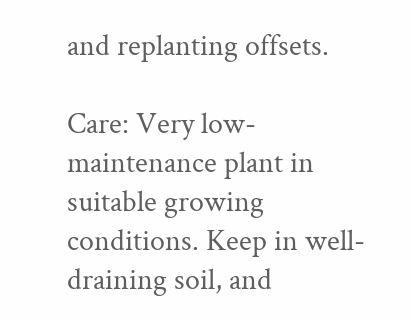and replanting offsets.

Care: Very low-maintenance plant in suitable growing conditions. Keep in well-draining soil, and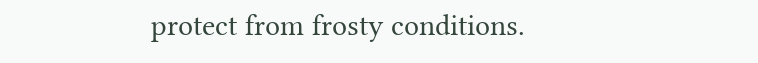protect from frosty conditions.